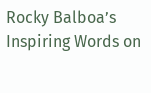Rocky Balboa’s Inspiring Words on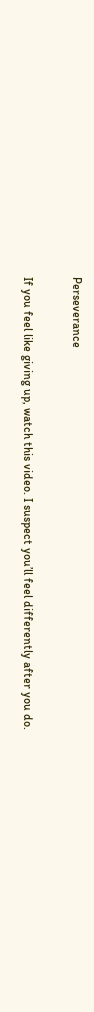Perseverance

If you feel like giving up, watch this video. I suspect you’ll feel differently after you do.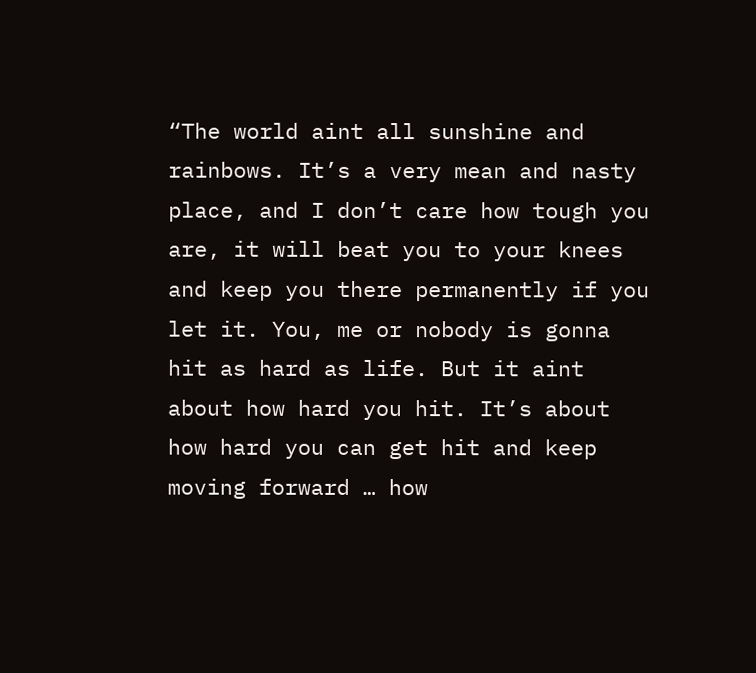“The world aint all sunshine and rainbows. It’s a very mean and nasty place, and I don’t care how tough you are, it will beat you to your knees and keep you there permanently if you let it. You, me or nobody is gonna hit as hard as life. But it aint about how hard you hit. It’s about how hard you can get hit and keep moving forward … how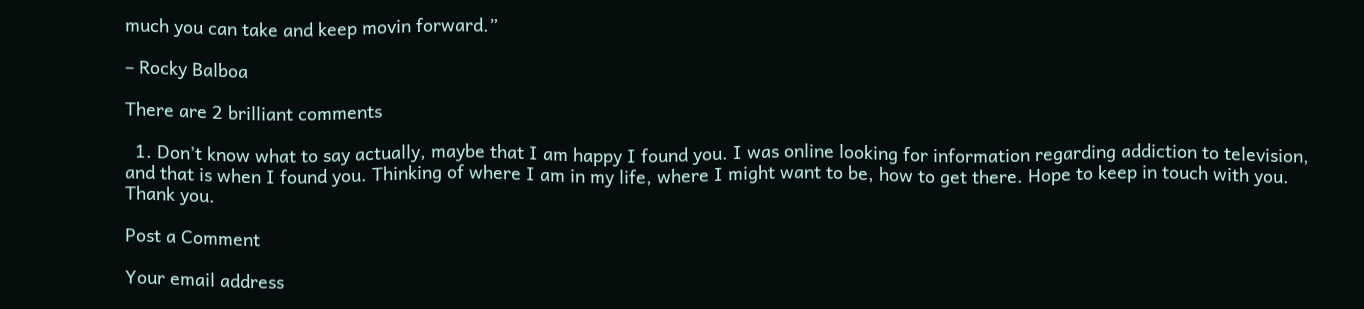much you can take and keep movin forward.”

– Rocky Balboa

There are 2 brilliant comments

  1. Don’t know what to say actually, maybe that I am happy I found you. I was online looking for information regarding addiction to television, and that is when I found you. Thinking of where I am in my life, where I might want to be, how to get there. Hope to keep in touch with you. Thank you.

Post a Comment

Your email address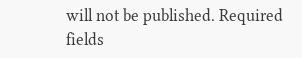will not be published. Required fields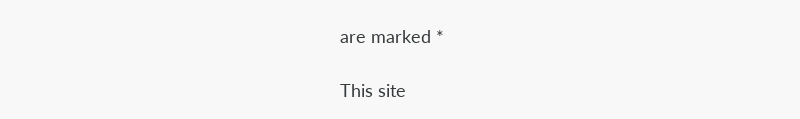are marked *

This site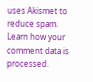uses Akismet to reduce spam. Learn how your comment data is processed.